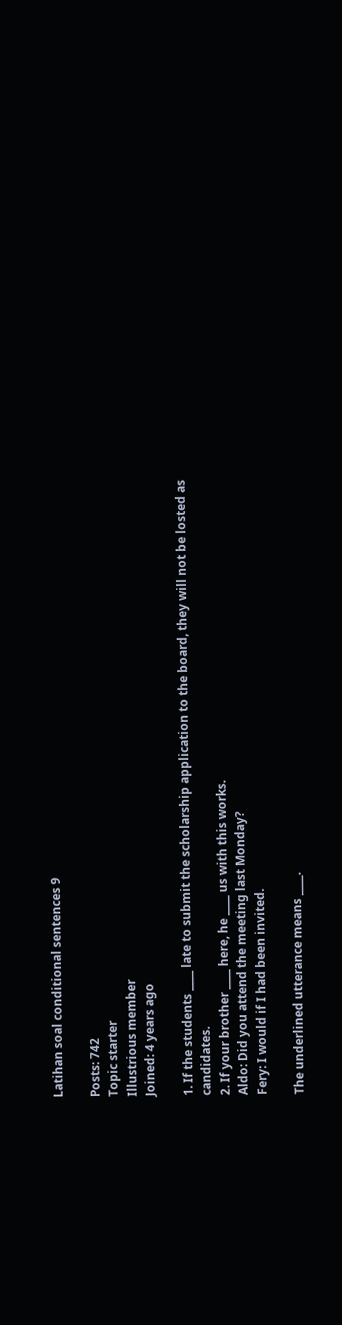Latihan soal conditional sentences 9

Posts: 742
Topic starter
Illustrious member
Joined: 4 years ago

1. If the students ____ late to submit the scholarship application to the board, they will not be losted as candidates.
2. If your brother ____ here, he ____ us with this works.
Aldo: Did you attend the meeting last Monday?
Fery: I would if I had been invited.

The underlined utterance means ____.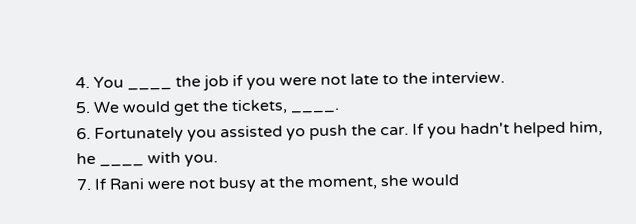4. You ____ the job if you were not late to the interview.
5. We would get the tickets, ____.
6. Fortunately you assisted yo push the car. If you hadn't helped him, he ____ with you.
7. If Rani were not busy at the moment, she would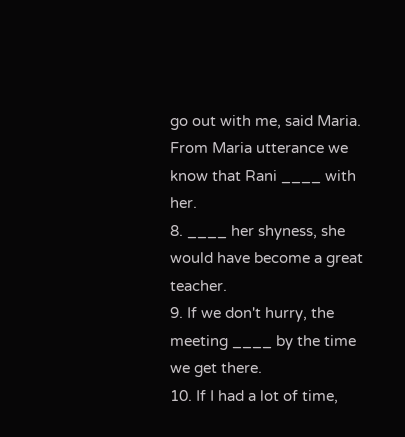go out with me, said Maria.
From Maria utterance we know that Rani ____ with her.
8. ____ her shyness, she would have become a great teacher.
9. If we don't hurry, the meeting ____ by the time we get there.
10. If I had a lot of time,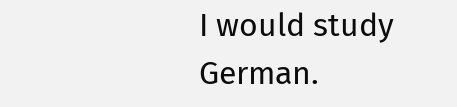I would study German.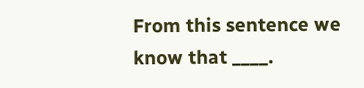From this sentence we know that ____.